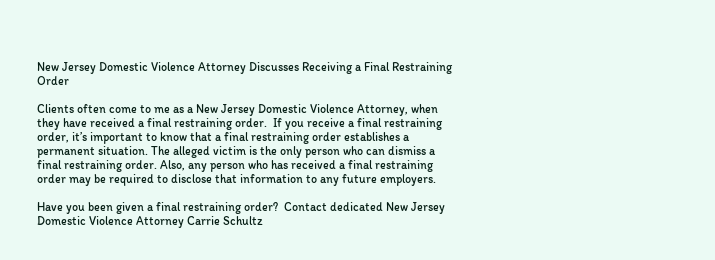New Jersey Domestic Violence Attorney Discusses Receiving a Final Restraining Order

Clients often come to me as a New Jersey Domestic Violence Attorney, when they have received a final restraining order.  If you receive a final restraining order, it’s important to know that a final restraining order establishes a permanent situation. The alleged victim is the only person who can dismiss a final restraining order. Also, any person who has received a final restraining order may be required to disclose that information to any future employers.

Have you been given a final restraining order?  Contact dedicated New Jersey Domestic Violence Attorney Carrie Schultz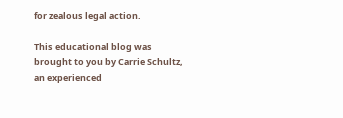for zealous legal action.

This educational blog was brought to you by Carrie Schultz, an experienced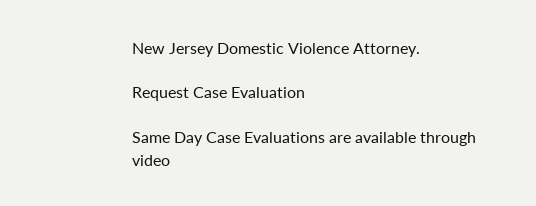New Jersey Domestic Violence Attorney.

Request Case Evaluation

Same Day Case Evaluations are available through video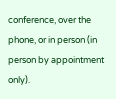conference, over the phone, or in person (in person by appointment only).